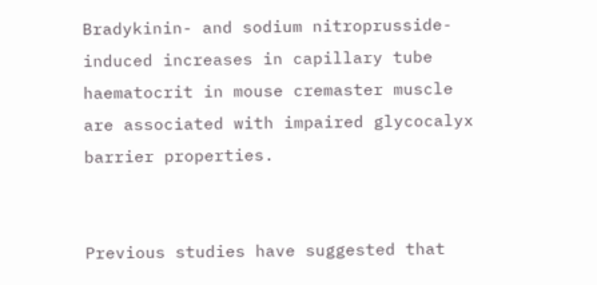Bradykinin- and sodium nitroprusside-induced increases in capillary tube haematocrit in mouse cremaster muscle are associated with impaired glycocalyx barrier properties.


Previous studies have suggested that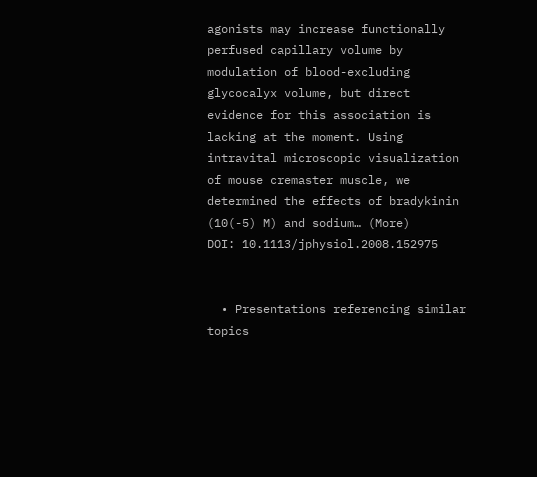agonists may increase functionally perfused capillary volume by modulation of blood-excluding glycocalyx volume, but direct evidence for this association is lacking at the moment. Using intravital microscopic visualization of mouse cremaster muscle, we determined the effects of bradykinin (10(-5) M) and sodium… (More)
DOI: 10.1113/jphysiol.2008.152975


  • Presentations referencing similar topics